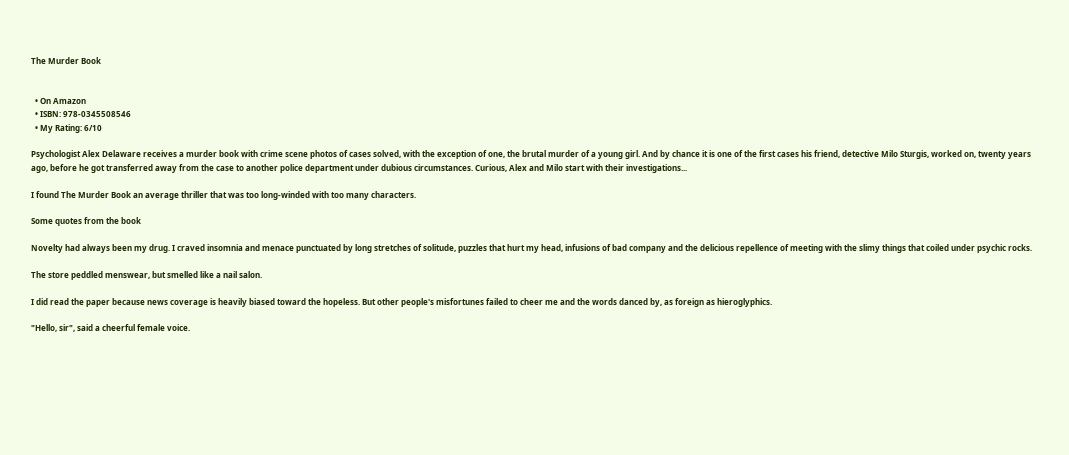The Murder Book


  • On Amazon
  • ISBN: 978-0345508546
  • My Rating: 6/10

Psychologist Alex Delaware receives a murder book with crime scene photos of cases solved, with the exception of one, the brutal murder of a young girl. And by chance it is one of the first cases his friend, detective Milo Sturgis, worked on, twenty years ago, before he got transferred away from the case to another police department under dubious circumstances. Curious, Alex and Milo start with their investigations...

I found The Murder Book an average thriller that was too long-winded with too many characters.

Some quotes from the book

Novelty had always been my drug. I craved insomnia and menace punctuated by long stretches of solitude, puzzles that hurt my head, infusions of bad company and the delicious repellence of meeting with the slimy things that coiled under psychic rocks.

The store peddled menswear, but smelled like a nail salon.

I did read the paper because news coverage is heavily biased toward the hopeless. But other people's misfortunes failed to cheer me and the words danced by, as foreign as hieroglyphics.

"Hello, sir", said a cheerful female voice.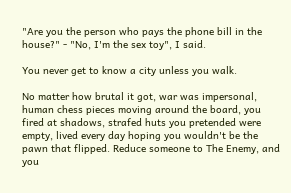"Are you the person who pays the phone bill in the house?" - "No, I'm the sex toy", I said.

You never get to know a city unless you walk.

No matter how brutal it got, war was impersonal, human chess pieces moving around the board, you fired at shadows, strafed huts you pretended were empty, lived every day hoping you wouldn't be the pawn that flipped. Reduce someone to The Enemy, and you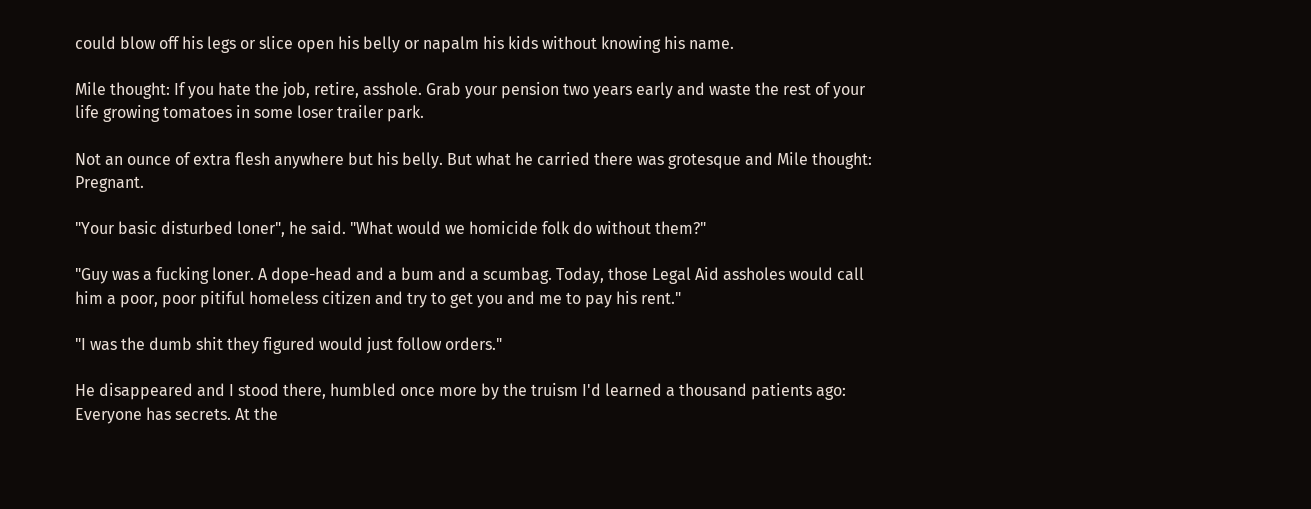could blow off his legs or slice open his belly or napalm his kids without knowing his name.

Mile thought: If you hate the job, retire, asshole. Grab your pension two years early and waste the rest of your life growing tomatoes in some loser trailer park.

Not an ounce of extra flesh anywhere but his belly. But what he carried there was grotesque and Mile thought: Pregnant.

"Your basic disturbed loner", he said. "What would we homicide folk do without them?"

"Guy was a fucking loner. A dope-head and a bum and a scumbag. Today, those Legal Aid assholes would call him a poor, poor pitiful homeless citizen and try to get you and me to pay his rent."

"I was the dumb shit they figured would just follow orders."

He disappeared and I stood there, humbled once more by the truism I'd learned a thousand patients ago: Everyone has secrets. At the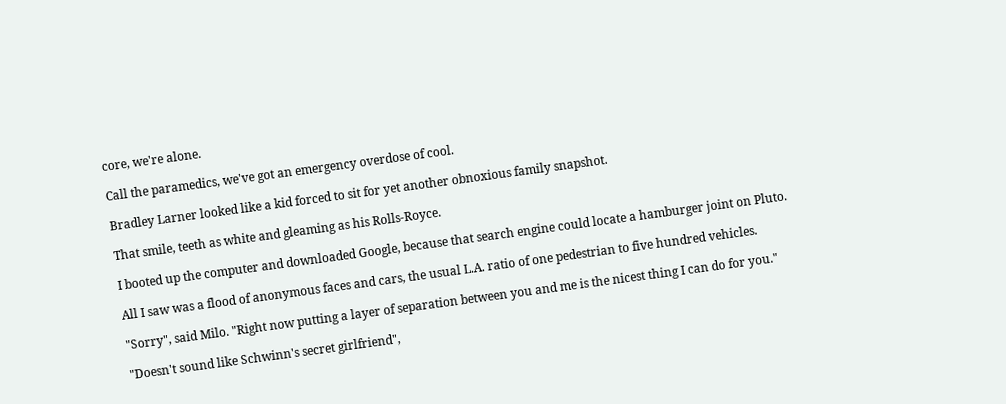core, we're alone.

Call the paramedics, we've got an emergency overdose of cool.

Bradley Larner looked like a kid forced to sit for yet another obnoxious family snapshot.

That smile, teeth as white and gleaming as his Rolls-Royce.

I booted up the computer and downloaded Google, because that search engine could locate a hamburger joint on Pluto.

All I saw was a flood of anonymous faces and cars, the usual L.A. ratio of one pedestrian to five hundred vehicles.

"Sorry", said Milo. "Right now putting a layer of separation between you and me is the nicest thing I can do for you."

"Doesn't sound like Schwinn's secret girlfriend",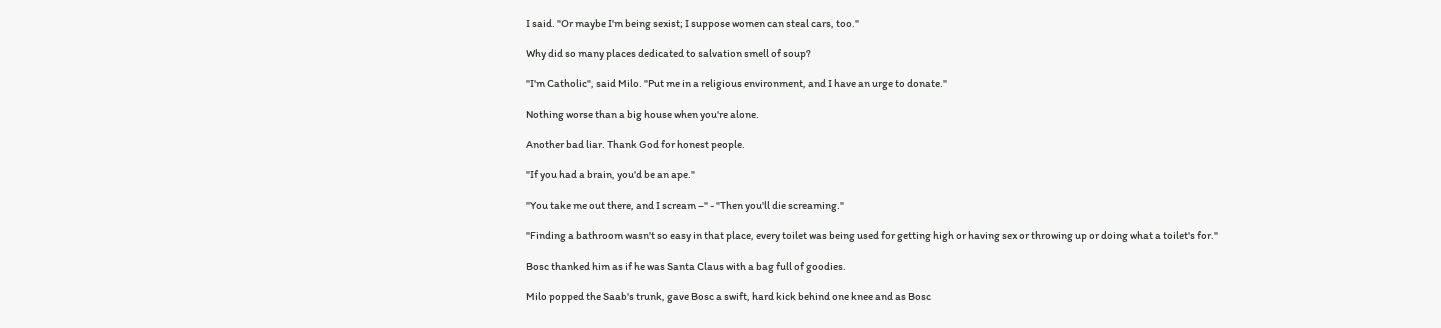I said. "Or maybe I'm being sexist; I suppose women can steal cars, too."

Why did so many places dedicated to salvation smell of soup?

"I'm Catholic", said Milo. "Put me in a religious environment, and I have an urge to donate."

Nothing worse than a big house when you're alone.

Another bad liar. Thank God for honest people.

"If you had a brain, you'd be an ape."

"You take me out there, and I scream –" - "Then you'll die screaming."

"Finding a bathroom wasn't so easy in that place, every toilet was being used for getting high or having sex or throwing up or doing what a toilet's for."

Bosc thanked him as if he was Santa Claus with a bag full of goodies.

Milo popped the Saab's trunk, gave Bosc a swift, hard kick behind one knee and as Bosc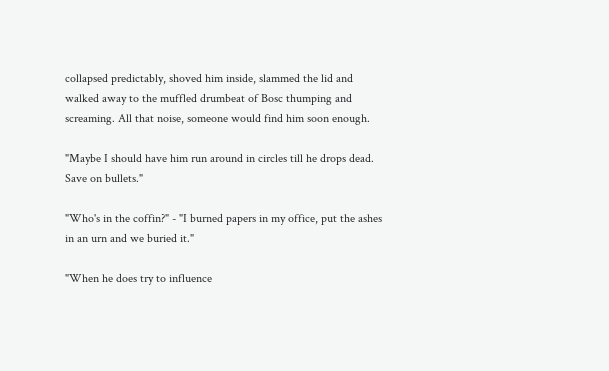collapsed predictably, shoved him inside, slammed the lid and walked away to the muffled drumbeat of Bosc thumping and screaming. All that noise, someone would find him soon enough.

"Maybe I should have him run around in circles till he drops dead. Save on bullets."

"Who's in the coffin?" - "I burned papers in my office, put the ashes in an urn and we buried it."

"When he does try to influence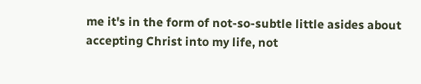me it's in the form of not-so-subtle little asides about accepting Christ into my life, not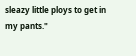sleazy little ploys to get in my pants."